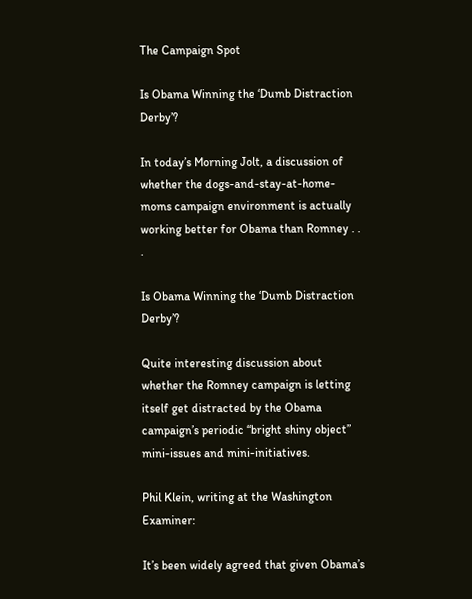The Campaign Spot

Is Obama Winning the ‘Dumb Distraction Derby’?

In today’s Morning Jolt, a discussion of whether the dogs-and-stay-at-home-moms campaign environment is actually working better for Obama than Romney . . .

Is Obama Winning the ‘Dumb Distraction Derby’?

Quite interesting discussion about whether the Romney campaign is letting itself get distracted by the Obama campaign’s periodic “bright shiny object” mini-issues and mini-initiatives.

Phil Klein, writing at the Washington Examiner:

It’s been widely agreed that given Obama’s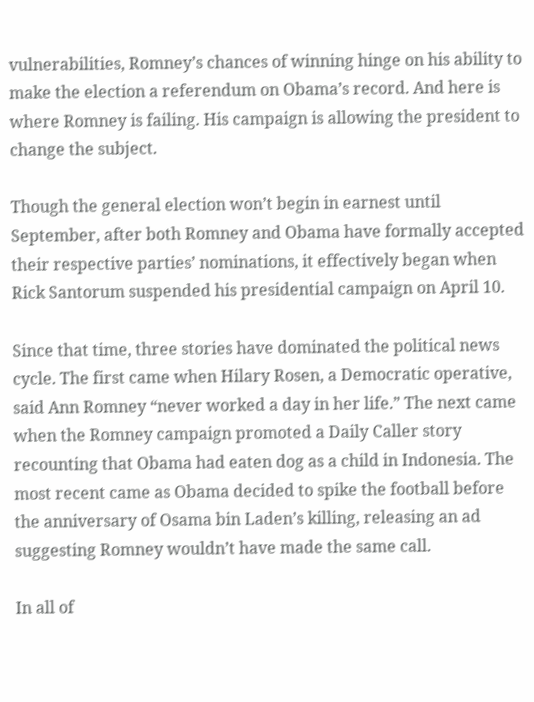vulnerabilities, Romney’s chances of winning hinge on his ability to make the election a referendum on Obama’s record. And here is where Romney is failing. His campaign is allowing the president to change the subject.

Though the general election won’t begin in earnest until September, after both Romney and Obama have formally accepted their respective parties’ nominations, it effectively began when Rick Santorum suspended his presidential campaign on April 10.

Since that time, three stories have dominated the political news cycle. The first came when Hilary Rosen, a Democratic operative, said Ann Romney “never worked a day in her life.” The next came when the Romney campaign promoted a Daily Caller story recounting that Obama had eaten dog as a child in Indonesia. The most recent came as Obama decided to spike the football before the anniversary of Osama bin Laden’s killing, releasing an ad suggesting Romney wouldn’t have made the same call.

In all of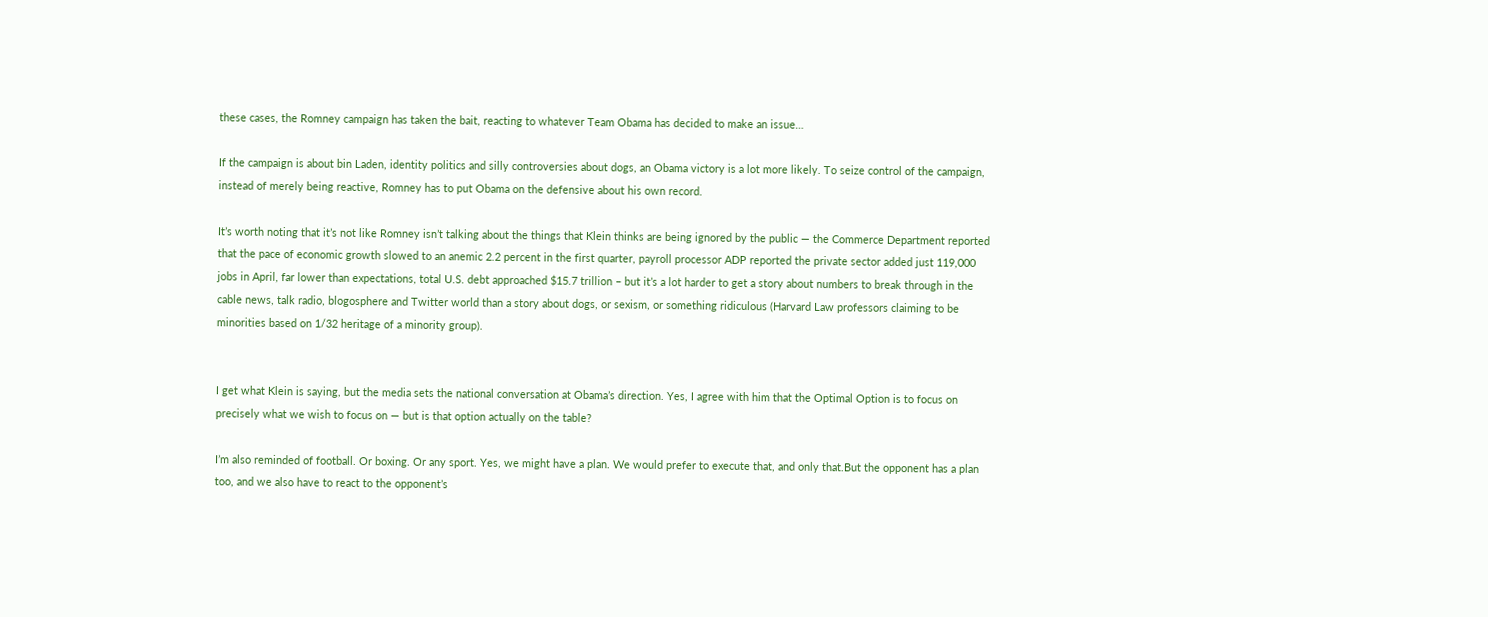these cases, the Romney campaign has taken the bait, reacting to whatever Team Obama has decided to make an issue…

If the campaign is about bin Laden, identity politics and silly controversies about dogs, an Obama victory is a lot more likely. To seize control of the campaign, instead of merely being reactive, Romney has to put Obama on the defensive about his own record.

It’s worth noting that it’s not like Romney isn’t talking about the things that Klein thinks are being ignored by the public — the Commerce Department reported that the pace of economic growth slowed to an anemic 2.2 percent in the first quarter, payroll processor ADP reported the private sector added just 119,000 jobs in April, far lower than expectations, total U.S. debt approached $15.7 trillion – but it’s a lot harder to get a story about numbers to break through in the cable news, talk radio, blogosphere and Twitter world than a story about dogs, or sexism, or something ridiculous (Harvard Law professors claiming to be minorities based on 1/32 heritage of a minority group).


I get what Klein is saying, but the media sets the national conversation at Obama’s direction. Yes, I agree with him that the Optimal Option is to focus on precisely what we wish to focus on — but is that option actually on the table?

I’m also reminded of football. Or boxing. Or any sport. Yes, we might have a plan. We would prefer to execute that, and only that.But the opponent has a plan too, and we also have to react to the opponent’s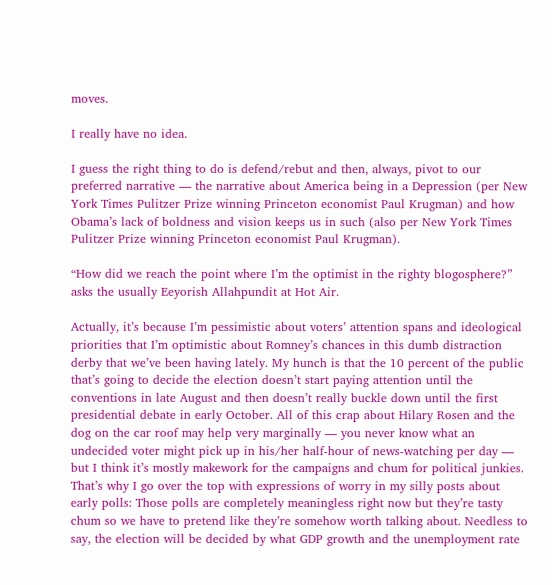moves.

I really have no idea.

I guess the right thing to do is defend/rebut and then, always, pivot to our preferred narrative — the narrative about America being in a Depression (per New York Times Pulitzer Prize winning Princeton economist Paul Krugman) and how Obama’s lack of boldness and vision keeps us in such (also per New York Times Pulitzer Prize winning Princeton economist Paul Krugman).

“How did we reach the point where I’m the optimist in the righty blogosphere?” asks the usually Eeyorish Allahpundit at Hot Air.

Actually, it’s because I’m pessimistic about voters’ attention spans and ideological priorities that I’m optimistic about Romney’s chances in this dumb distraction derby that we’ve been having lately. My hunch is that the 10 percent of the public that’s going to decide the election doesn’t start paying attention until the conventions in late August and then doesn’t really buckle down until the first presidential debate in early October. All of this crap about Hilary Rosen and the dog on the car roof may help very marginally — you never know what an undecided voter might pick up in his/her half-hour of news-watching per day — but I think it’s mostly makework for the campaigns and chum for political junkies. That’s why I go over the top with expressions of worry in my silly posts about early polls: Those polls are completely meaningless right now but they’re tasty chum so we have to pretend like they’re somehow worth talking about. Needless to say, the election will be decided by what GDP growth and the unemployment rate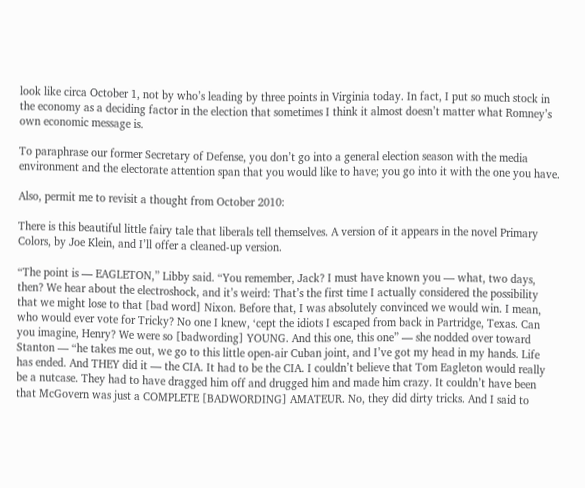look like circa October 1, not by who’s leading by three points in Virginia today. In fact, I put so much stock in the economy as a deciding factor in the election that sometimes I think it almost doesn’t matter what Romney’s own economic message is.

To paraphrase our former Secretary of Defense, you don’t go into a general election season with the media environment and the electorate attention span that you would like to have; you go into it with the one you have.

Also, permit me to revisit a thought from October 2010:

There is this beautiful little fairy tale that liberals tell themselves. A version of it appears in the novel Primary Colors, by Joe Klein, and I’ll offer a cleaned-up version.

“The point is — EAGLETON,” Libby said. “You remember, Jack? I must have known you — what, two days, then? We hear about the electroshock, and it’s weird: That’s the first time I actually considered the possibility that we might lose to that [bad word] Nixon. Before that, I was absolutely convinced we would win. I mean, who would ever vote for Tricky? No one I knew, ‘cept the idiots I escaped from back in Partridge, Texas. Can you imagine, Henry? We were so [badwording] YOUNG. And this one, this one” — she nodded over toward Stanton — “he takes me out, we go to this little open-air Cuban joint, and I’ve got my head in my hands. Life has ended. And THEY did it — the CIA. It had to be the CIA. I couldn’t believe that Tom Eagleton would really be a nutcase. They had to have dragged him off and drugged him and made him crazy. It couldn’t have been that McGovern was just a COMPLETE [BADWORDING] AMATEUR. No, they did dirty tricks. And I said to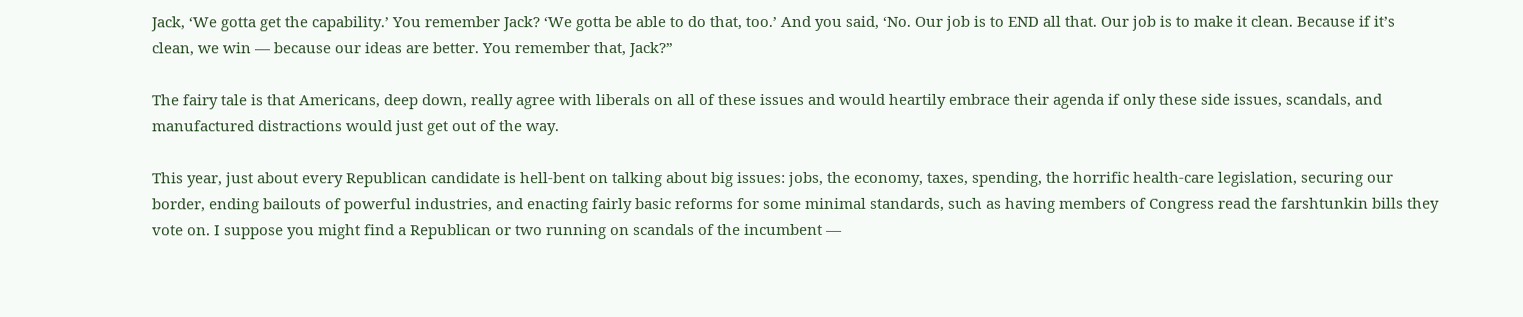Jack, ‘We gotta get the capability.’ You remember Jack? ‘We gotta be able to do that, too.’ And you said, ‘No. Our job is to END all that. Our job is to make it clean. Because if it’s clean, we win — because our ideas are better. You remember that, Jack?”

The fairy tale is that Americans, deep down, really agree with liberals on all of these issues and would heartily embrace their agenda if only these side issues, scandals, and manufactured distractions would just get out of the way.

This year, just about every Republican candidate is hell-bent on talking about big issues: jobs, the economy, taxes, spending, the horrific health-care legislation, securing our border, ending bailouts of powerful industries, and enacting fairly basic reforms for some minimal standards, such as having members of Congress read the farshtunkin bills they vote on. I suppose you might find a Republican or two running on scandals of the incumbent —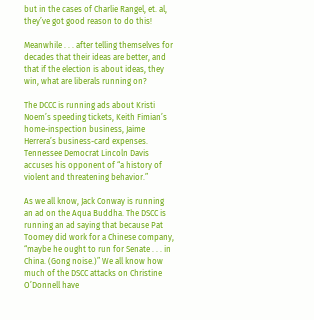but in the cases of Charlie Rangel, et. al, they’ve got good reason to do this!

Meanwhile . . . after telling themselves for decades that their ideas are better, and that if the election is about ideas, they win, what are liberals running on?

The DCCC is running ads about Kristi Noem’s speeding tickets, Keith Fimian’s home-inspection business, Jaime Herrera’s business-card expenses. Tennessee Democrat Lincoln Davis accuses his opponent of “a history of violent and threatening behavior.”

As we all know, Jack Conway is running an ad on the Aqua Buddha. The DSCC is running an ad saying that because Pat Toomey did work for a Chinese company, “maybe he ought to run for Senate . . . in China. (Gong noise.)” We all know how much of the DSCC attacks on Christine O’Donnell have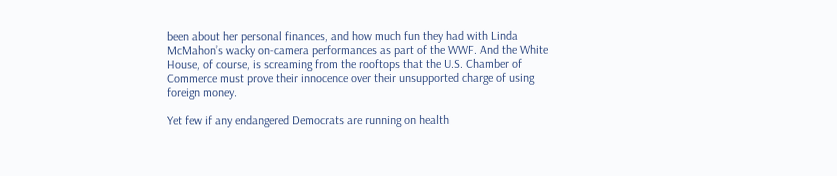been about her personal finances, and how much fun they had with Linda McMahon’s wacky on-camera performances as part of the WWF. And the White House, of course, is screaming from the rooftops that the U.S. Chamber of Commerce must prove their innocence over their unsupported charge of using foreign money.

Yet few if any endangered Democrats are running on health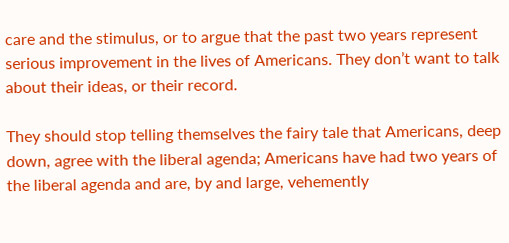care and the stimulus, or to argue that the past two years represent serious improvement in the lives of Americans. They don’t want to talk about their ideas, or their record.

They should stop telling themselves the fairy tale that Americans, deep down, agree with the liberal agenda; Americans have had two years of the liberal agenda and are, by and large, vehemently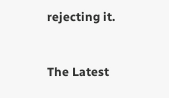rejecting it.


The Latest